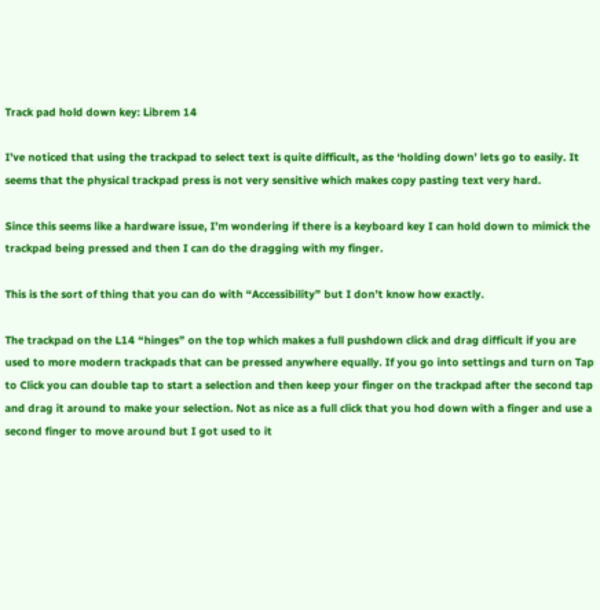Track pad hold down key: Librem 14

I’ve noticed that using the trackpad to select text is quite difficult, as the ‘holding down’ lets go to easily. It seems that the physical trackpad press is not very sensitive which makes copy pasting text very hard.

Since this seems like a hardware issue, I’m wondering if there is a keyboard key I can hold down to mimick the trackpad being pressed and then I can do the dragging with my finger.

This is the sort of thing that you can do with “Accessibility” but I don’t know how exactly.

The trackpad on the L14 “hinges” on the top which makes a full pushdown click and drag difficult if you are used to more modern trackpads that can be pressed anywhere equally. If you go into settings and turn on Tap to Click you can double tap to start a selection and then keep your finger on the trackpad after the second tap and drag it around to make your selection. Not as nice as a full click that you hod down with a finger and use a second finger to move around but I got used to it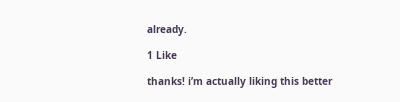already.

1 Like

thanks! i’m actually liking this better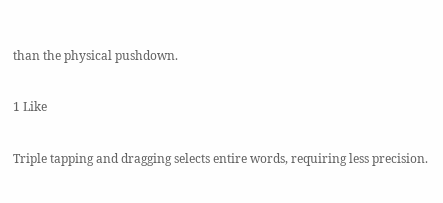than the physical pushdown.

1 Like

Triple tapping and dragging selects entire words, requiring less precision.